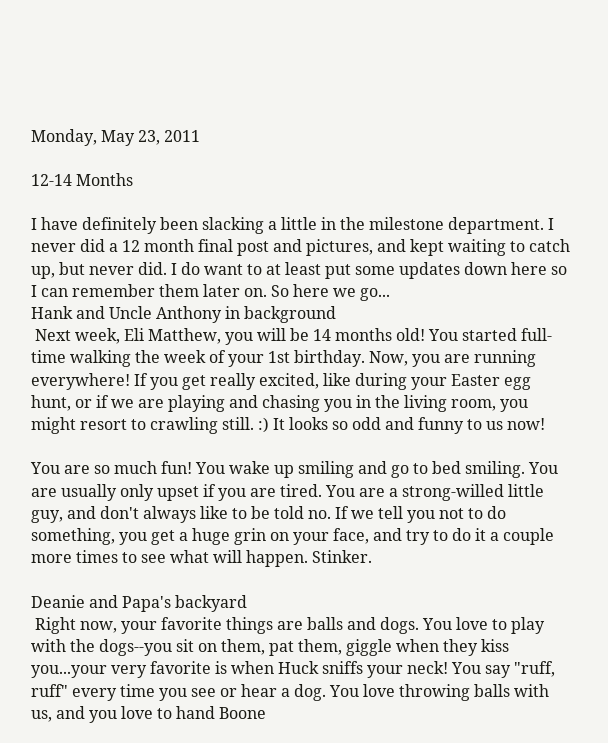Monday, May 23, 2011

12-14 Months

I have definitely been slacking a little in the milestone department. I never did a 12 month final post and pictures, and kept waiting to catch up, but never did. I do want to at least put some updates down here so I can remember them later on. So here we go...
Hank and Uncle Anthony in background
 Next week, Eli Matthew, you will be 14 months old! You started full-time walking the week of your 1st birthday. Now, you are running everywhere! If you get really excited, like during your Easter egg hunt, or if we are playing and chasing you in the living room, you might resort to crawling still. :) It looks so odd and funny to us now!

You are so much fun! You wake up smiling and go to bed smiling. You are usually only upset if you are tired. You are a strong-willed little guy, and don't always like to be told no. If we tell you not to do something, you get a huge grin on your face, and try to do it a couple more times to see what will happen. Stinker.

Deanie and Papa's backyard
 Right now, your favorite things are balls and dogs. You love to play with the dogs--you sit on them, pat them, giggle when they kiss you...your very favorite is when Huck sniffs your neck! You say "ruff, ruff" every time you see or hear a dog. You love throwing balls with us, and you love to hand Boone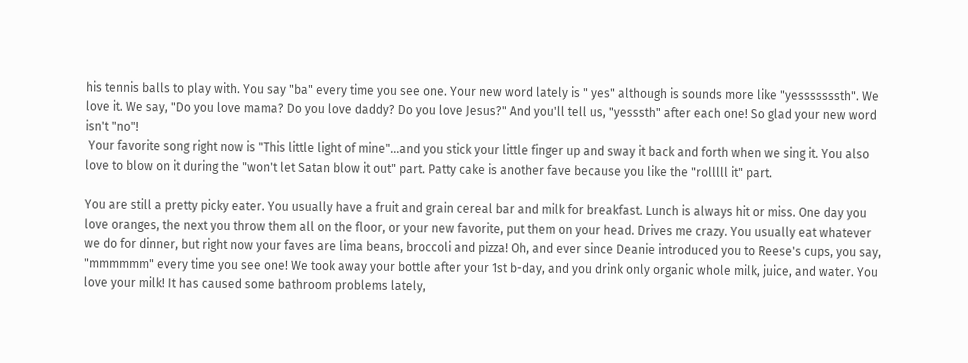his tennis balls to play with. You say "ba" every time you see one. Your new word lately is " yes" although is sounds more like "yesssssssth". We love it. We say, "Do you love mama? Do you love daddy? Do you love Jesus?" And you'll tell us, "yesssth" after each one! So glad your new word isn't "no"!
 Your favorite song right now is "This little light of mine"...and you stick your little finger up and sway it back and forth when we sing it. You also love to blow on it during the "won't let Satan blow it out" part. Patty cake is another fave because you like the "rolllll it" part.

You are still a pretty picky eater. You usually have a fruit and grain cereal bar and milk for breakfast. Lunch is always hit or miss. One day you love oranges, the next you throw them all on the floor, or your new favorite, put them on your head. Drives me crazy. You usually eat whatever we do for dinner, but right now your faves are lima beans, broccoli and pizza! Oh, and ever since Deanie introduced you to Reese's cups, you say, "mmmmmm" every time you see one! We took away your bottle after your 1st b-day, and you drink only organic whole milk, juice, and water. You love your milk! It has caused some bathroom problems lately,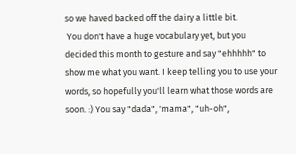so we haved backed off the dairy a little bit.
 You don't have a huge vocabulary yet, but you decided this month to gesture and say "ehhhhh" to show me what you want. I keep telling you to use your words, so hopefully you'll learn what those words are soon. :) You say "dada", 'mama", "uh-oh",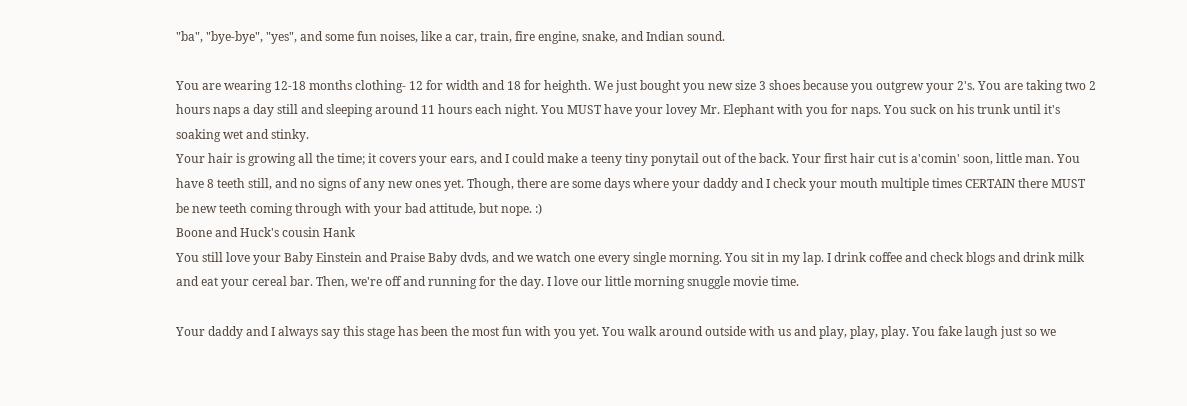"ba", "bye-bye", "yes", and some fun noises, like a car, train, fire engine, snake, and Indian sound.

You are wearing 12-18 months clothing- 12 for width and 18 for heighth. We just bought you new size 3 shoes because you outgrew your 2's. You are taking two 2 hours naps a day still and sleeping around 11 hours each night. You MUST have your lovey Mr. Elephant with you for naps. You suck on his trunk until it's soaking wet and stinky.
Your hair is growing all the time; it covers your ears, and I could make a teeny tiny ponytail out of the back. Your first hair cut is a'comin' soon, little man. You have 8 teeth still, and no signs of any new ones yet. Though, there are some days where your daddy and I check your mouth multiple times CERTAIN there MUST be new teeth coming through with your bad attitude, but nope. :)
Boone and Huck's cousin Hank
You still love your Baby Einstein and Praise Baby dvds, and we watch one every single morning. You sit in my lap. I drink coffee and check blogs and drink milk and eat your cereal bar. Then, we're off and running for the day. I love our little morning snuggle movie time.

Your daddy and I always say this stage has been the most fun with you yet. You walk around outside with us and play, play, play. You fake laugh just so we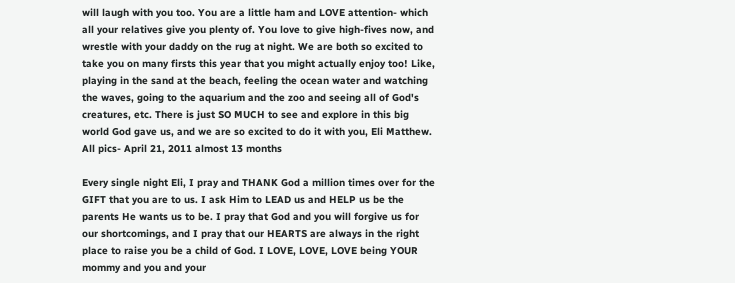will laugh with you too. You are a little ham and LOVE attention- which all your relatives give you plenty of. You love to give high-fives now, and wrestle with your daddy on the rug at night. We are both so excited to take you on many firsts this year that you might actually enjoy too! Like, playing in the sand at the beach, feeling the ocean water and watching the waves, going to the aquarium and the zoo and seeing all of God's creatures, etc. There is just SO MUCH to see and explore in this big world God gave us, and we are so excited to do it with you, Eli Matthew.
All pics- April 21, 2011 almost 13 months

Every single night Eli, I pray and THANK God a million times over for the GIFT that you are to us. I ask Him to LEAD us and HELP us be the parents He wants us to be. I pray that God and you will forgive us for our shortcomings, and I pray that our HEARTS are always in the right place to raise you be a child of God. I LOVE, LOVE, LOVE being YOUR mommy and you and your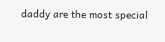daddy are the most special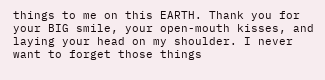things to me on this EARTH. Thank you for your BIG smile, your open-mouth kisses, and laying your head on my shoulder. I never want to forget those things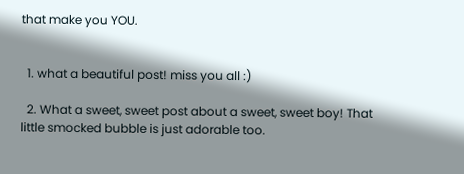that make you YOU.


  1. what a beautiful post! miss you all :)

  2. What a sweet, sweet post about a sweet, sweet boy! That little smocked bubble is just adorable too.